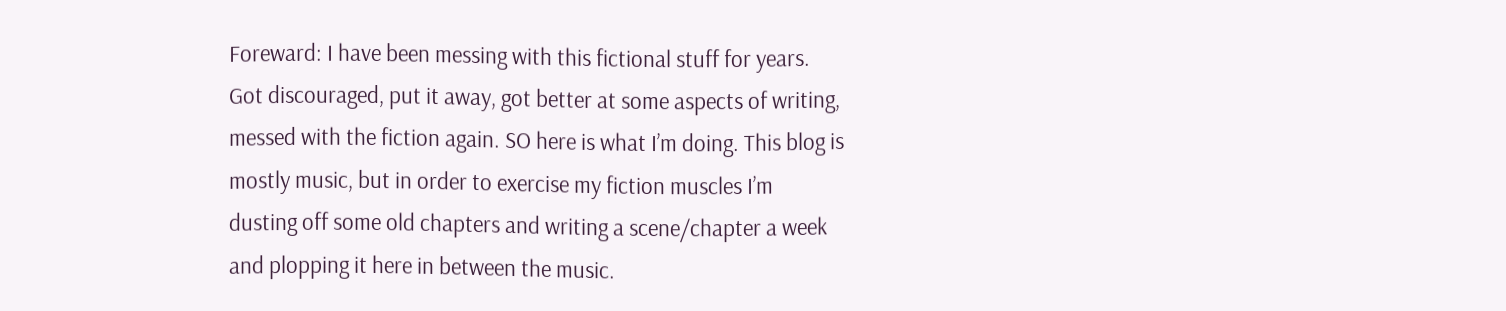Foreward: I have been messing with this fictional stuff for years. Got discouraged, put it away, got better at some aspects of writing, messed with the fiction again. SO here is what I’m doing. This blog is mostly music, but in order to exercise my fiction muscles I’m dusting off some old chapters and writing a scene/chapter a week and plopping it here in between the music.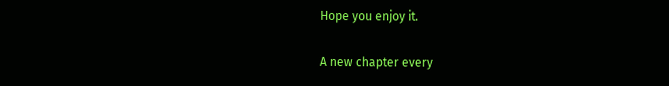Hope you enjoy it.

A new chapter every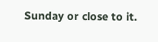Sunday or close to it.